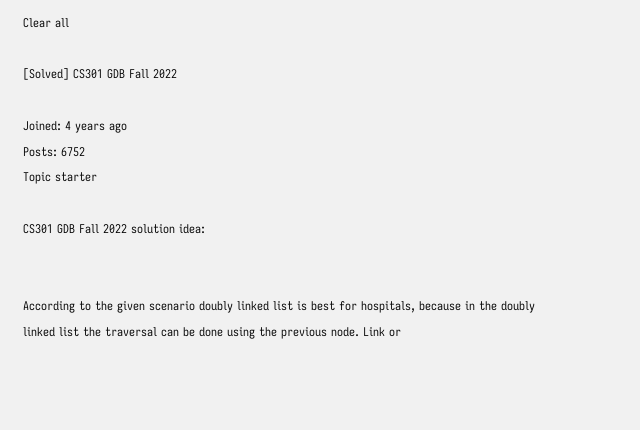Clear all

[Solved] CS301 GDB Fall 2022

Joined: 4 years ago
Posts: 6752
Topic starter

CS301 GDB Fall 2022 solution idea:


According to the given scenario doubly linked list is best for hospitals, because in the doubly linked list the traversal can be done using the previous node. Link or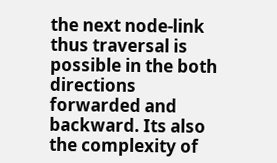the next node-link thus traversal is possible in the both directions forwarded and backward. Its also the complexity of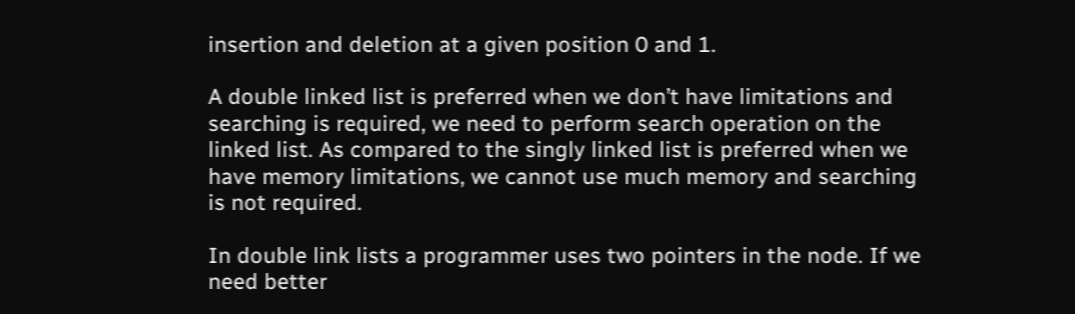insertion and deletion at a given position 0 and 1.

A double linked list is preferred when we don’t have limitations and searching is required, we need to perform search operation on the linked list. As compared to the singly linked list is preferred when we have memory limitations, we cannot use much memory and searching is not required.

In double link lists a programmer uses two pointers in the node. If we need better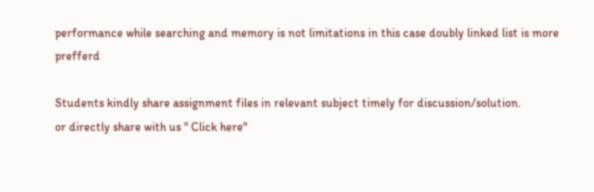performance while searching and memory is not limitations in this case doubly linked list is more prefferd

Students kindly share assignment files in relevant subject timely for discussion/solution.
or directly share with us " Click here"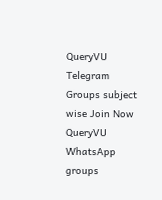QueryVU Telegram Groups subject wise Join Now
QueryVU WhatsApp groups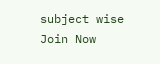subject wise Join Now